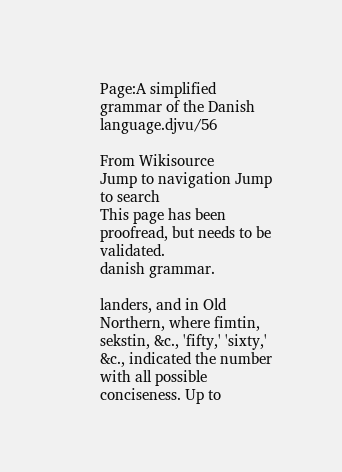Page:A simplified grammar of the Danish language.djvu/56

From Wikisource
Jump to navigation Jump to search
This page has been proofread, but needs to be validated.
danish grammar.

landers, and in Old Northern, where fimtin, sekstin, &c., 'fifty,' 'sixty,' &c., indicated the number with all possible conciseness. Up to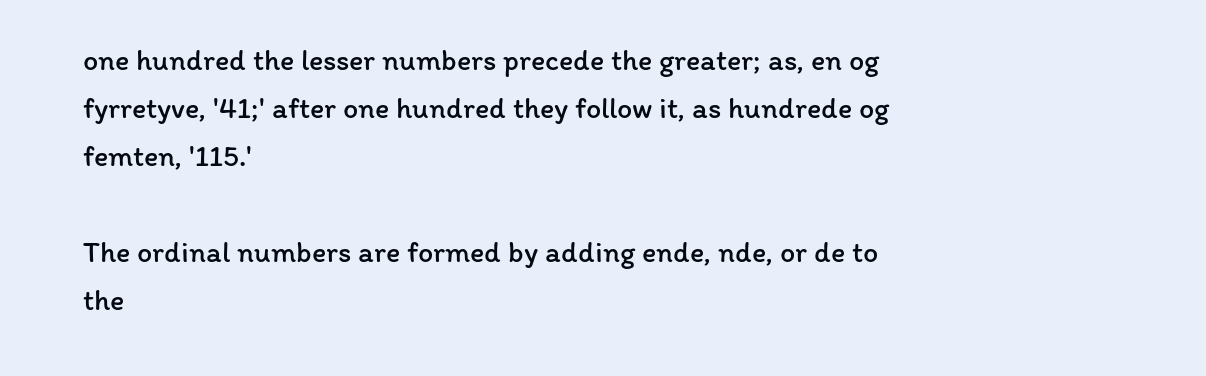one hundred the lesser numbers precede the greater; as, en og fyrretyve, '41;' after one hundred they follow it, as hundrede og femten, '115.'

The ordinal numbers are formed by adding ende, nde, or de to the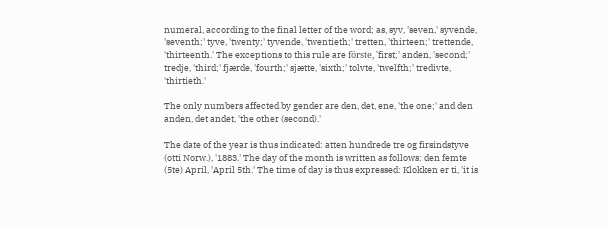numeral, according to the final letter of the word; as, syv, 'seven,' syvende, 'seventh;' tyve, 'twenty;' tyvende, 'twentieth;' tretten, 'thirteen;' trettende, 'thirteenth.' The exceptions to this rule are förste, 'first;' anden, 'second;' tredje, 'third;' fjærde, 'fourth;' sjætte, 'sixth;' tolvte, 'twelfth;' tredivte, 'thirtieth.'

The only numbers affected by gender are den, det, ene, 'the one;' and den anden, det andet, 'the other (second).'

The date of the year is thus indicated: atten hundrede tre og firsindstyve (otti Norw.), '1883.' The day of the month is written as follows: den femte (5te) April, 'April 5th.' The time of day is thus expressed: Klokken er ti, 'it is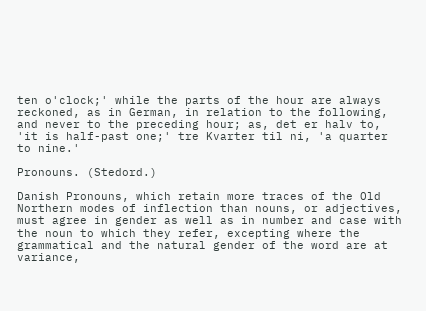ten o'clock;' while the parts of the hour are always reckoned, as in German, in relation to the following, and never to the preceding hour; as, det er halv to, 'it is half-past one;' tre Kvarter til ni, 'a quarter to nine.'

Pronouns. (Stedord.)

Danish Pronouns, which retain more traces of the Old Northern modes of inflection than nouns, or adjectives, must agree in gender as well as in number and case with the noun to which they refer, excepting where the grammatical and the natural gender of the word are at variance,